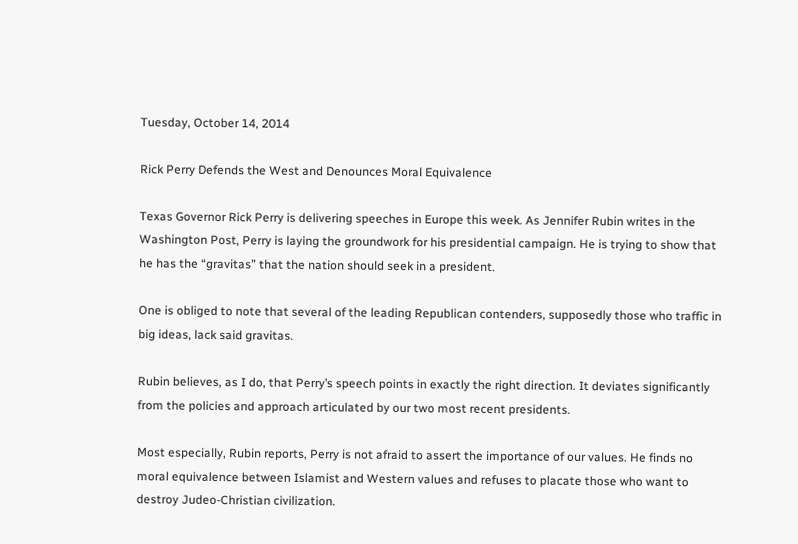Tuesday, October 14, 2014

Rick Perry Defends the West and Denounces Moral Equivalence

Texas Governor Rick Perry is delivering speeches in Europe this week. As Jennifer Rubin writes in the Washington Post, Perry is laying the groundwork for his presidential campaign. He is trying to show that he has the “gravitas” that the nation should seek in a president.

One is obliged to note that several of the leading Republican contenders, supposedly those who traffic in big ideas, lack said gravitas.

Rubin believes, as I do, that Perry’s speech points in exactly the right direction. It deviates significantly from the policies and approach articulated by our two most recent presidents.

Most especially, Rubin reports, Perry is not afraid to assert the importance of our values. He finds no moral equivalence between Islamist and Western values and refuses to placate those who want to destroy Judeo-Christian civilization.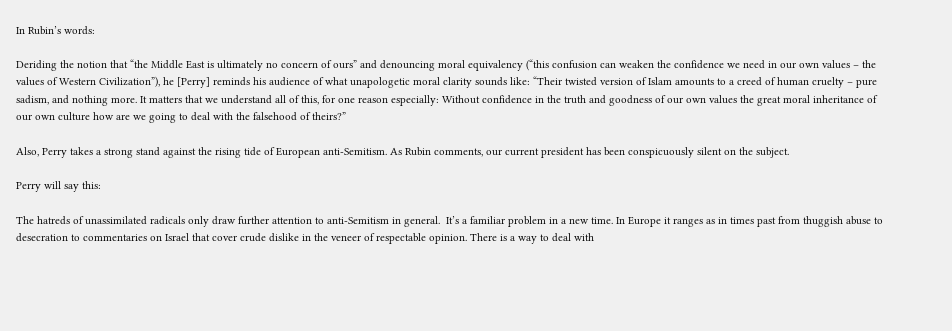In Rubin’s words:

Deriding the notion that “the Middle East is ultimately no concern of ours” and denouncing moral equivalency (“this confusion can weaken the confidence we need in our own values – the values of Western Civilization”), he [Perry] reminds his audience of what unapologetic moral clarity sounds like: “Their twisted version of Islam amounts to a creed of human cruelty – pure sadism, and nothing more. It matters that we understand all of this, for one reason especially: Without confidence in the truth and goodness of our own values the great moral inheritance of our own culture how are we going to deal with the falsehood of theirs?”

Also, Perry takes a strong stand against the rising tide of European anti-Semitism. As Rubin comments, our current president has been conspicuously silent on the subject.

Perry will say this:

The hatreds of unassimilated radicals only draw further attention to anti-Semitism in general.  It’s a familiar problem in a new time. In Europe it ranges as in times past from thuggish abuse to desecration to commentaries on Israel that cover crude dislike in the veneer of respectable opinion. There is a way to deal with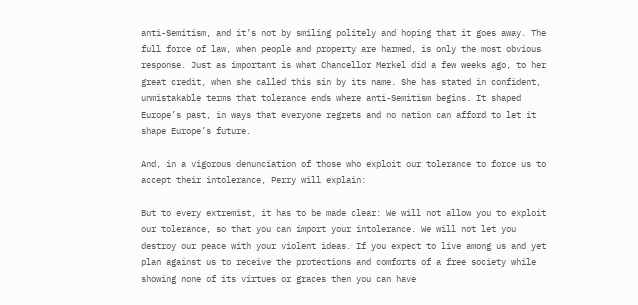anti-Semitism, and it’s not by smiling politely and hoping that it goes away. The full force of law, when people and property are harmed, is only the most obvious response. Just as important is what Chancellor Merkel did a few weeks ago, to her great credit, when she called this sin by its name. She has stated in confident, unmistakable terms that tolerance ends where anti-Semitism begins. It shaped Europe’s past, in ways that everyone regrets and no nation can afford to let it shape Europe’s future.

And, in a vigorous denunciation of those who exploit our tolerance to force us to accept their intolerance, Perry will explain:

But to every extremist, it has to be made clear: We will not allow you to exploit our tolerance, so that you can import your intolerance. We will not let you destroy our peace with your violent ideas. If you expect to live among us and yet plan against us to receive the protections and comforts of a free society while showing none of its virtues or graces then you can have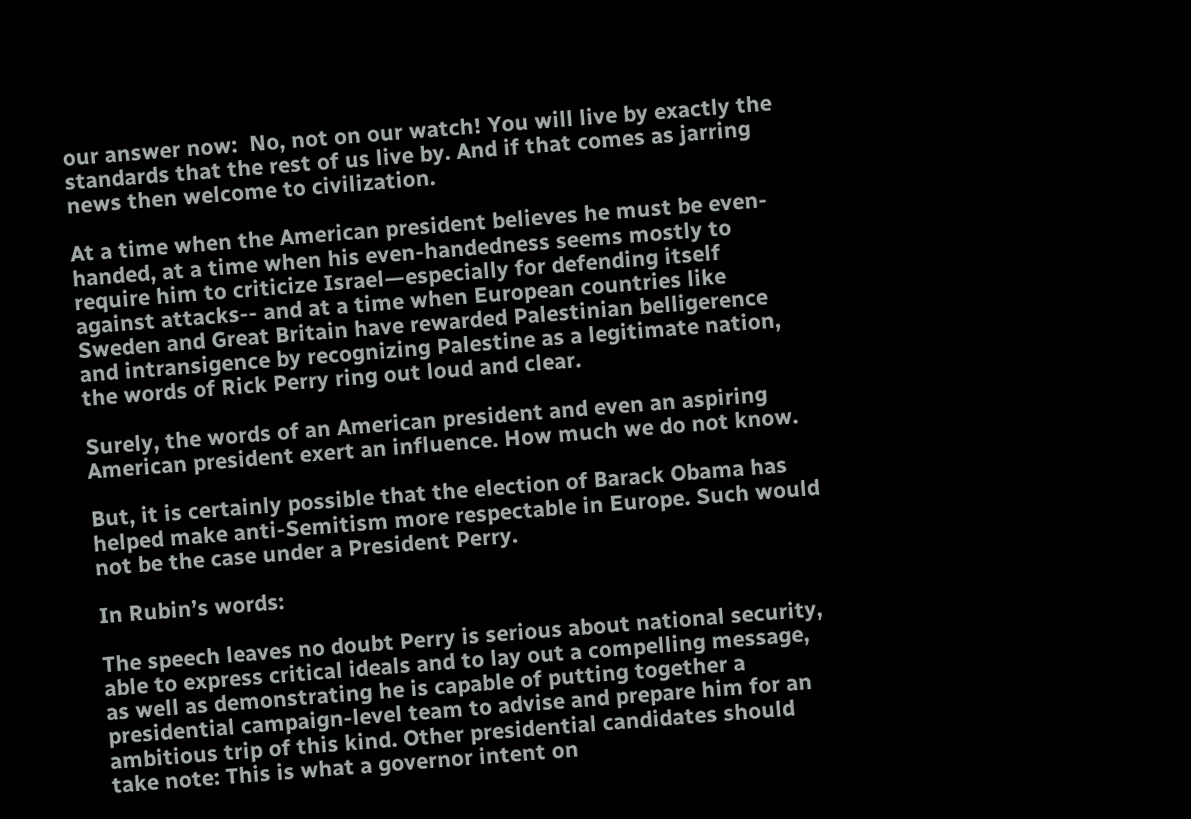our answer now:  No, not on our watch! You will live by exactly the standards that the rest of us live by. And if that comes as jarring news then welcome to civilization.

At a time when the American president believes he must be even-handed, at a time when his even-handedness seems mostly to require him to criticize Israel—especially for defending itself against attacks-- and at a time when European countries like Sweden and Great Britain have rewarded Palestinian belligerence and intransigence by recognizing Palestine as a legitimate nation, the words of Rick Perry ring out loud and clear.

Surely, the words of an American president and even an aspiring American president exert an influence. How much we do not know.

But, it is certainly possible that the election of Barack Obama has helped make anti-Semitism more respectable in Europe. Such would not be the case under a President Perry.

In Rubin’s words:

The speech leaves no doubt Perry is serious about national security, able to express critical ideals and to lay out a compelling message, as well as demonstrating he is capable of putting together a presidential campaign-level team to advise and prepare him for an ambitious trip of this kind. Other presidential candidates should take note: This is what a governor intent on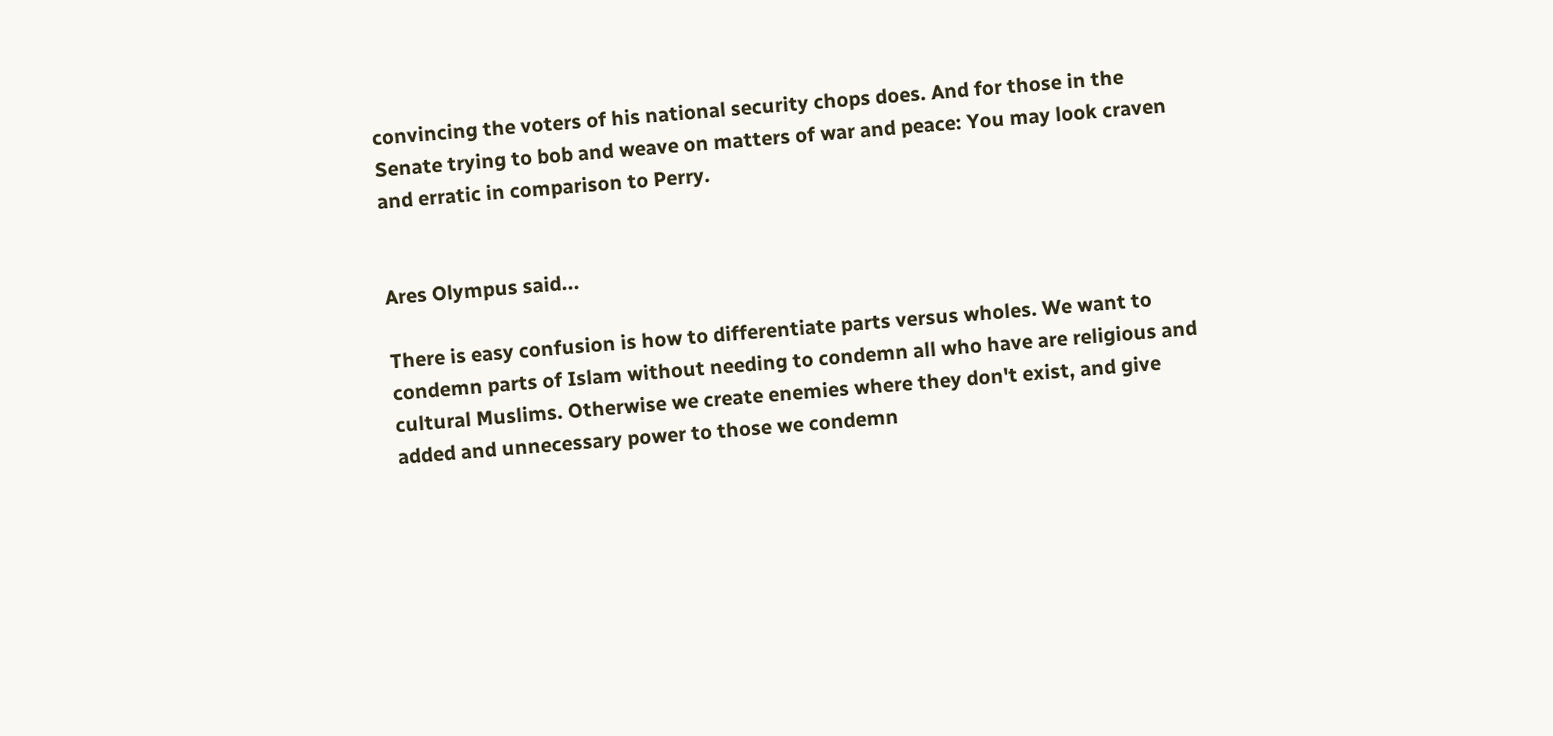convincing the voters of his national security chops does. And for those in the Senate trying to bob and weave on matters of war and peace: You may look craven and erratic in comparison to Perry.


Ares Olympus said...

There is easy confusion is how to differentiate parts versus wholes. We want to condemn parts of Islam without needing to condemn all who have are religious and cultural Muslims. Otherwise we create enemies where they don't exist, and give added and unnecessary power to those we condemn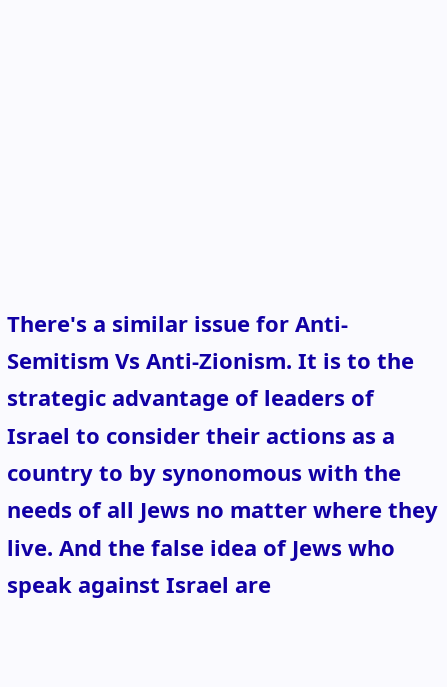There's a similar issue for Anti-Semitism Vs Anti-Zionism. It is to the strategic advantage of leaders of Israel to consider their actions as a country to by synonomous with the needs of all Jews no matter where they live. And the false idea of Jews who speak against Israel are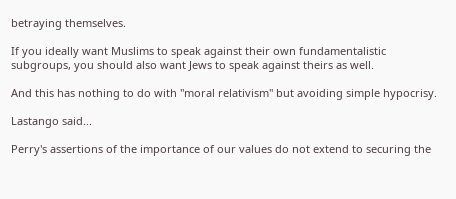betraying themselves.

If you ideally want Muslims to speak against their own fundamentalistic subgroups, you should also want Jews to speak against theirs as well.

And this has nothing to do with "moral relativism" but avoiding simple hypocrisy.

Lastango said...

Perry's assertions of the importance of our values do not extend to securing the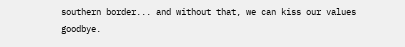southern border... and without that, we can kiss our values goodbye.